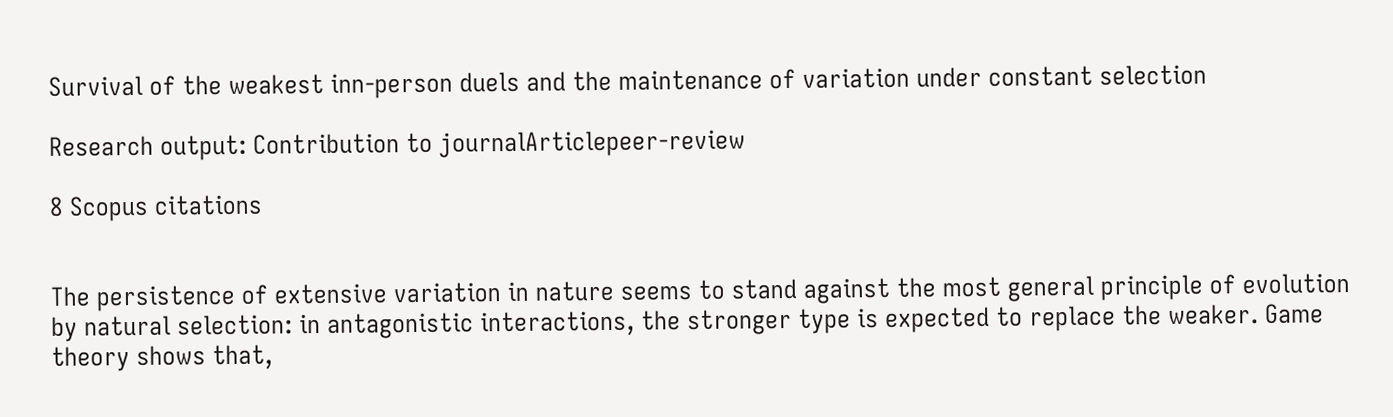Survival of the weakest inn-person duels and the maintenance of variation under constant selection

Research output: Contribution to journalArticlepeer-review

8 Scopus citations


The persistence of extensive variation in nature seems to stand against the most general principle of evolution by natural selection: in antagonistic interactions, the stronger type is expected to replace the weaker. Game theory shows that,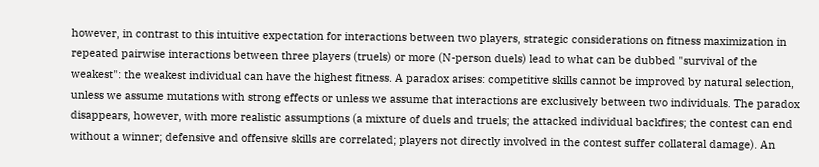however, in contrast to this intuitive expectation for interactions between two players, strategic considerations on fitness maximization in repeated pairwise interactions between three players (truels) or more (N-person duels) lead to what can be dubbed "survival of the weakest": the weakest individual can have the highest fitness. A paradox arises: competitive skills cannot be improved by natural selection, unless we assume mutations with strong effects or unless we assume that interactions are exclusively between two individuals. The paradox disappears, however, with more realistic assumptions (a mixture of duels and truels; the attacked individual backfires; the contest can end without a winner; defensive and offensive skills are correlated; players not directly involved in the contest suffer collateral damage). An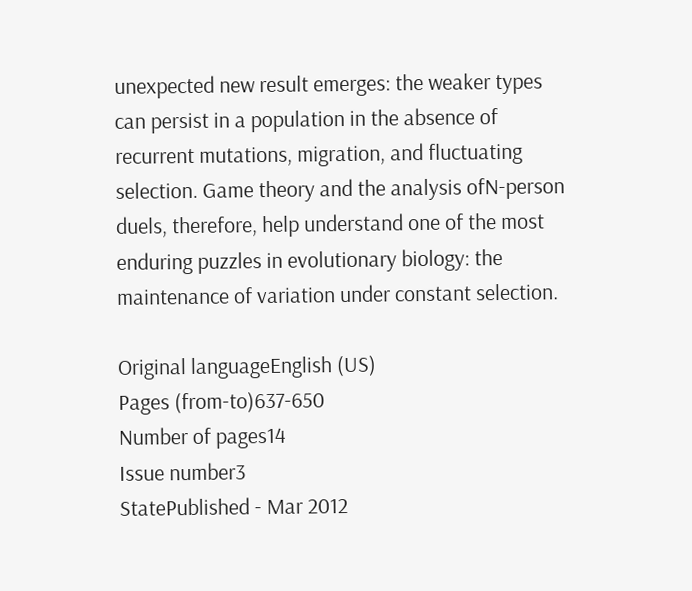unexpected new result emerges: the weaker types can persist in a population in the absence of recurrent mutations, migration, and fluctuating selection. Game theory and the analysis ofN-person duels, therefore, help understand one of the most enduring puzzles in evolutionary biology: the maintenance of variation under constant selection.

Original languageEnglish (US)
Pages (from-to)637-650
Number of pages14
Issue number3
StatePublished - Mar 2012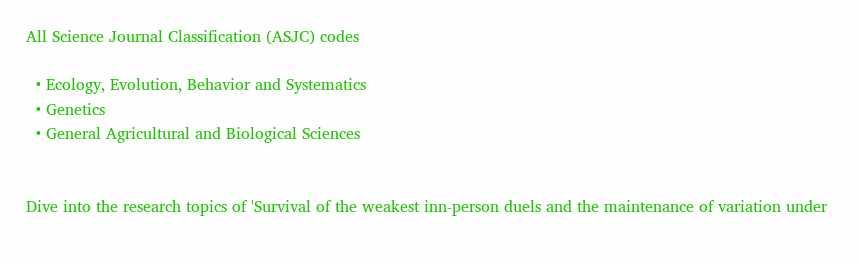All Science Journal Classification (ASJC) codes

  • Ecology, Evolution, Behavior and Systematics
  • Genetics
  • General Agricultural and Biological Sciences


Dive into the research topics of 'Survival of the weakest inn-person duels and the maintenance of variation under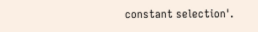constant selection'.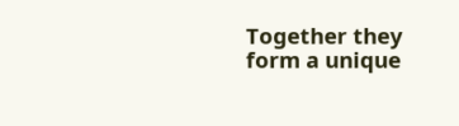Together they form a unique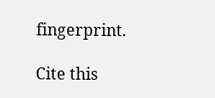fingerprint.

Cite this